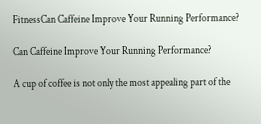FitnessCan Caffeine Improve Your Running Performance?

Can Caffeine Improve Your Running Performance?

A cup of coffee is not only the most appealing part of the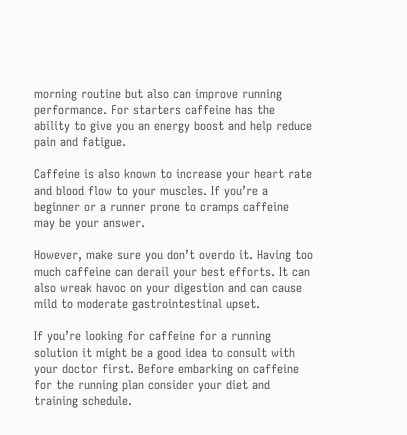morning routine but also can improve running performance. For starters caffeine has the ability to give you an energy boost and help reduce pain and fatigue.

Caffeine is also known to increase your heart rate and blood flow to your muscles. If you’re a beginner or a runner prone to cramps caffeine may be your answer.

However, make sure you don’t overdo it. Having too much caffeine can derail your best efforts. It can also wreak havoc on your digestion and can cause mild to moderate gastrointestinal upset.

If you’re looking for caffeine for a running solution it might be a good idea to consult with your doctor first. Before embarking on caffeine for the running plan consider your diet and training schedule.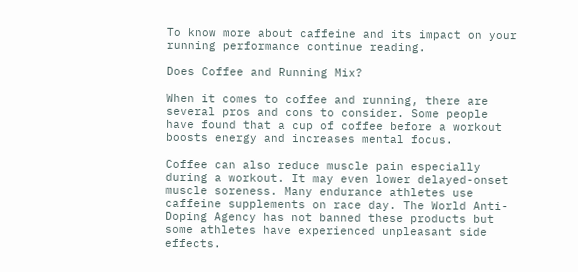To know more about caffeine and its impact on your running performance continue reading.

Does Coffee and Running Mix?

When it comes to coffee and running, there are several pros and cons to consider. Some people have found that a cup of coffee before a workout boosts energy and increases mental focus.

Coffee can also reduce muscle pain especially during a workout. It may even lower delayed-onset muscle soreness. Many endurance athletes use caffeine supplements on race day. The World Anti-Doping Agency has not banned these products but some athletes have experienced unpleasant side effects.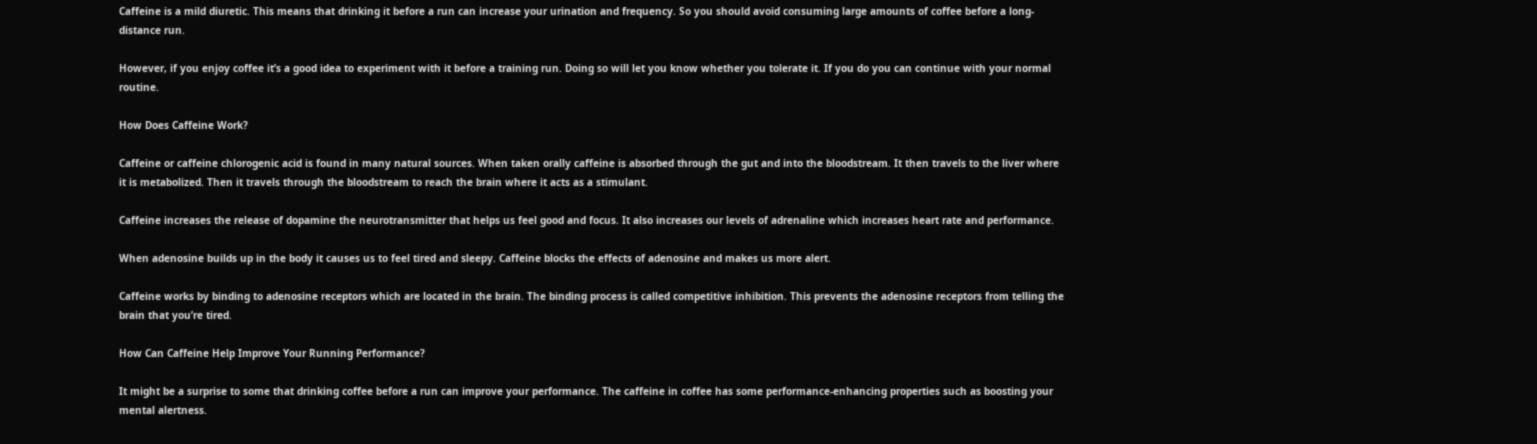Caffeine is a mild diuretic. This means that drinking it before a run can increase your urination and frequency. So you should avoid consuming large amounts of coffee before a long-distance run.

However, if you enjoy coffee it’s a good idea to experiment with it before a training run. Doing so will let you know whether you tolerate it. If you do you can continue with your normal routine.

How Does Caffeine Work?

Caffeine or caffeine chlorogenic acid is found in many natural sources. When taken orally caffeine is absorbed through the gut and into the bloodstream. It then travels to the liver where it is metabolized. Then it travels through the bloodstream to reach the brain where it acts as a stimulant.

Caffeine increases the release of dopamine the neurotransmitter that helps us feel good and focus. It also increases our levels of adrenaline which increases heart rate and performance.

When adenosine builds up in the body it causes us to feel tired and sleepy. Caffeine blocks the effects of adenosine and makes us more alert.

Caffeine works by binding to adenosine receptors which are located in the brain. The binding process is called competitive inhibition. This prevents the adenosine receptors from telling the brain that you’re tired.

How Can Caffeine Help Improve Your Running Performance?

It might be a surprise to some that drinking coffee before a run can improve your performance. The caffeine in coffee has some performance-enhancing properties such as boosting your mental alertness.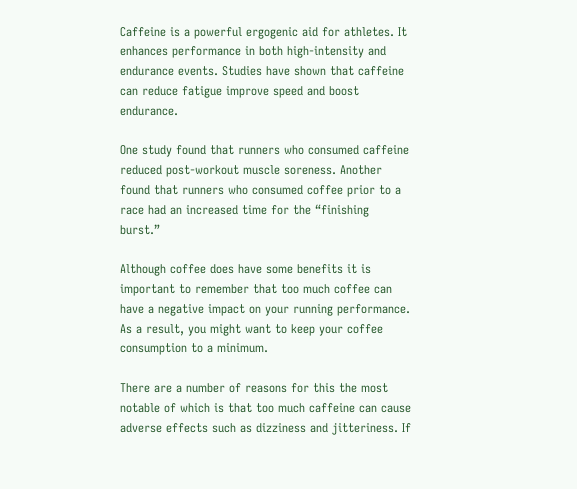Caffeine is a powerful ergogenic aid for athletes. It enhances performance in both high-intensity and endurance events. Studies have shown that caffeine can reduce fatigue improve speed and boost endurance.

One study found that runners who consumed caffeine reduced post-workout muscle soreness. Another found that runners who consumed coffee prior to a race had an increased time for the “finishing burst.”

Although coffee does have some benefits it is important to remember that too much coffee can have a negative impact on your running performance. As a result, you might want to keep your coffee consumption to a minimum.

There are a number of reasons for this the most notable of which is that too much caffeine can cause adverse effects such as dizziness and jitteriness. If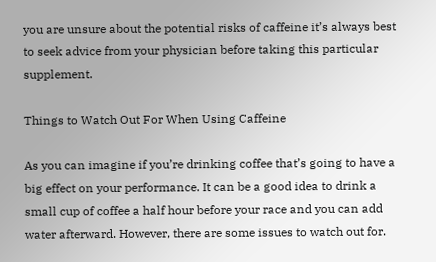you are unsure about the potential risks of caffeine it’s always best to seek advice from your physician before taking this particular supplement.

Things to Watch Out For When Using Caffeine

As you can imagine if you’re drinking coffee that’s going to have a big effect on your performance. It can be a good idea to drink a small cup of coffee a half hour before your race and you can add water afterward. However, there are some issues to watch out for.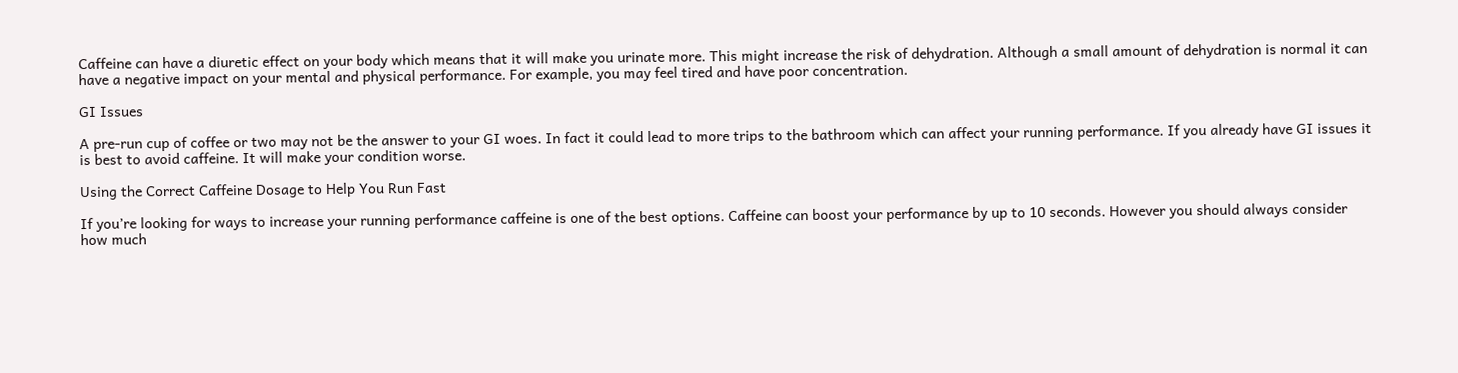Caffeine can have a diuretic effect on your body which means that it will make you urinate more. This might increase the risk of dehydration. Although a small amount of dehydration is normal it can have a negative impact on your mental and physical performance. For example, you may feel tired and have poor concentration.

GI Issues

A pre-run cup of coffee or two may not be the answer to your GI woes. In fact it could lead to more trips to the bathroom which can affect your running performance. If you already have GI issues it is best to avoid caffeine. It will make your condition worse.

Using the Correct Caffeine Dosage to Help You Run Fast

If you’re looking for ways to increase your running performance caffeine is one of the best options. Caffeine can boost your performance by up to 10 seconds. However you should always consider how much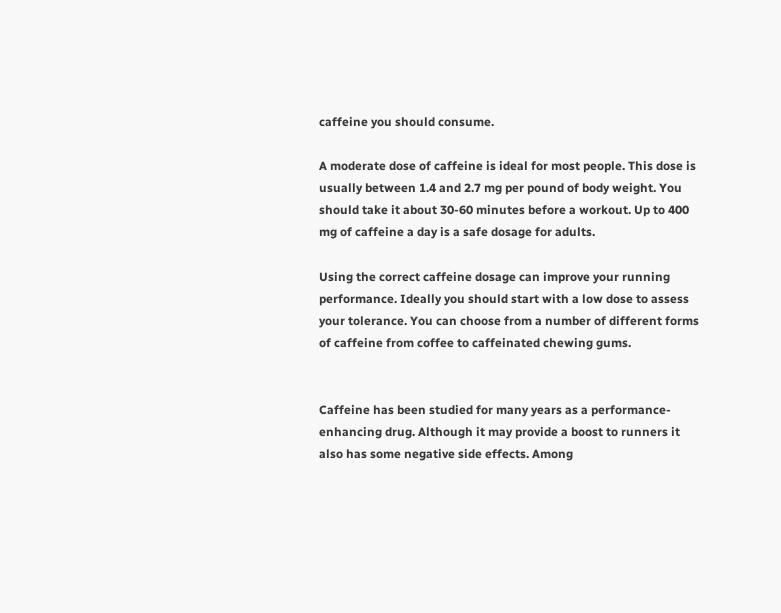caffeine you should consume.

A moderate dose of caffeine is ideal for most people. This dose is usually between 1.4 and 2.7 mg per pound of body weight. You should take it about 30-60 minutes before a workout. Up to 400 mg of caffeine a day is a safe dosage for adults.

Using the correct caffeine dosage can improve your running performance. Ideally you should start with a low dose to assess your tolerance. You can choose from a number of different forms of caffeine from coffee to caffeinated chewing gums.


Caffeine has been studied for many years as a performance-enhancing drug. Although it may provide a boost to runners it also has some negative side effects. Among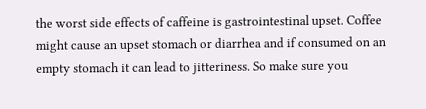the worst side effects of caffeine is gastrointestinal upset. Coffee might cause an upset stomach or diarrhea and if consumed on an empty stomach it can lead to jitteriness. So make sure you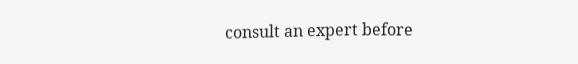consult an expert before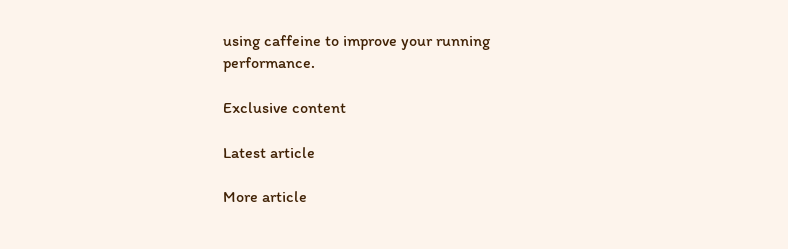using caffeine to improve your running performance.

Exclusive content

Latest article

More article